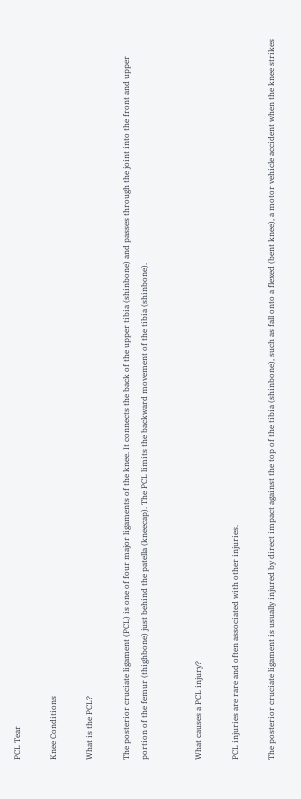PCL Tear

Knee Conditions

What is the PCL?

The posterior cruciate ligament (PCL) is one of four major ligaments of the knee. It connects the back of the upper tibia (shinbone) and passes through the joint into the front and upper portion of the femur (thighbone) just behind the patella (kneecap). The PCL limits the backward movement of the tibia (shinbone).


What causes a PCL injury?

PCL injuries are rare and often associated with other injuries.

The posterior cruciate ligament is usually injured by direct impact against the top of the tibia (shinbone), such as fall onto a flexed (bent knee), a motor vehicle accident when the knee strikes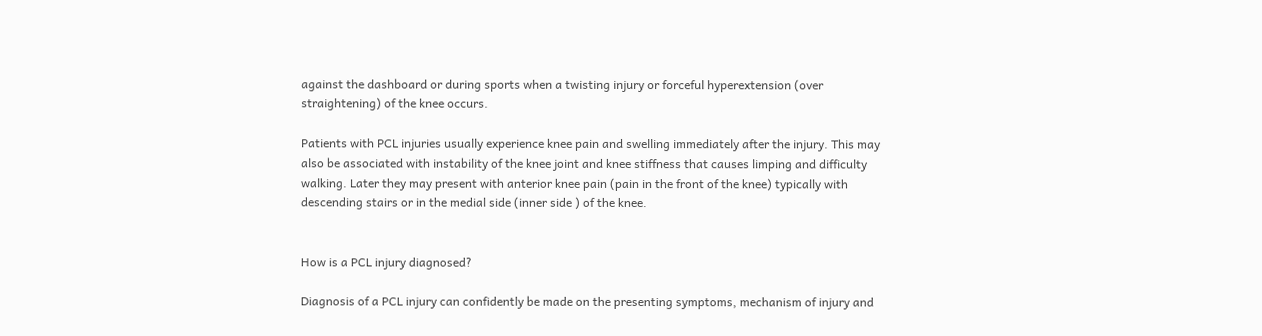against the dashboard or during sports when a twisting injury or forceful hyperextension (over straightening) of the knee occurs.

Patients with PCL injuries usually experience knee pain and swelling immediately after the injury. This may also be associated with instability of the knee joint and knee stiffness that causes limping and difficulty walking. Later they may present with anterior knee pain (pain in the front of the knee) typically with descending stairs or in the medial side (inner side ) of the knee.


How is a PCL injury diagnosed?

Diagnosis of a PCL injury can confidently be made on the presenting symptoms, mechanism of injury and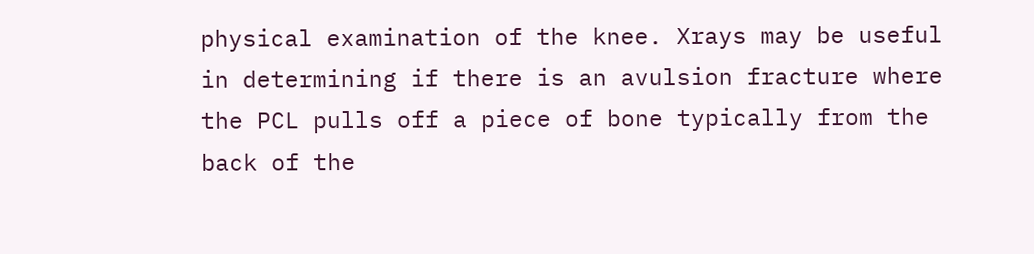physical examination of the knee. Xrays may be useful in determining if there is an avulsion fracture where the PCL pulls off a piece of bone typically from the back of the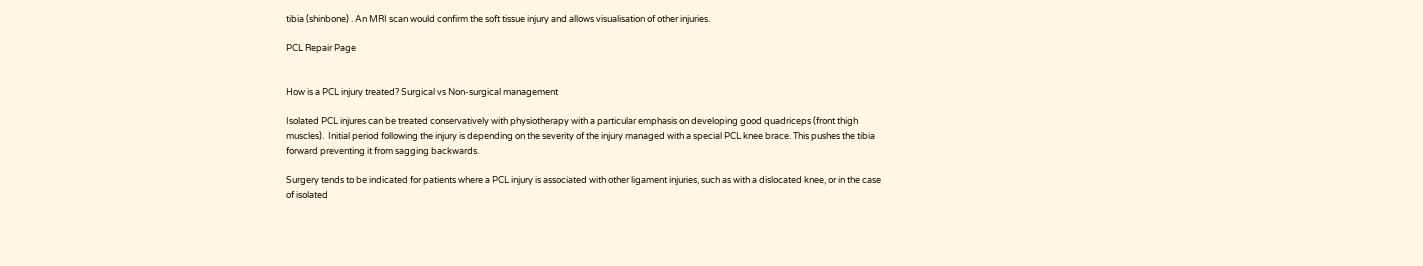tibia (shinbone) . An MRI scan would confirm the soft tissue injury and allows visualisation of other injuries.

PCL Repair Page


How is a PCL injury treated? Surgical vs Non-surgical management

Isolated PCL injures can be treated conservatively with physiotherapy with a particular emphasis on developing good quadriceps (front thigh muscles).  Initial period following the injury is depending on the severity of the injury managed with a special PCL knee brace. This pushes the tibia forward preventing it from sagging backwards.

Surgery tends to be indicated for patients where a PCL injury is associated with other ligament injuries, such as with a dislocated knee, or in the case of isolated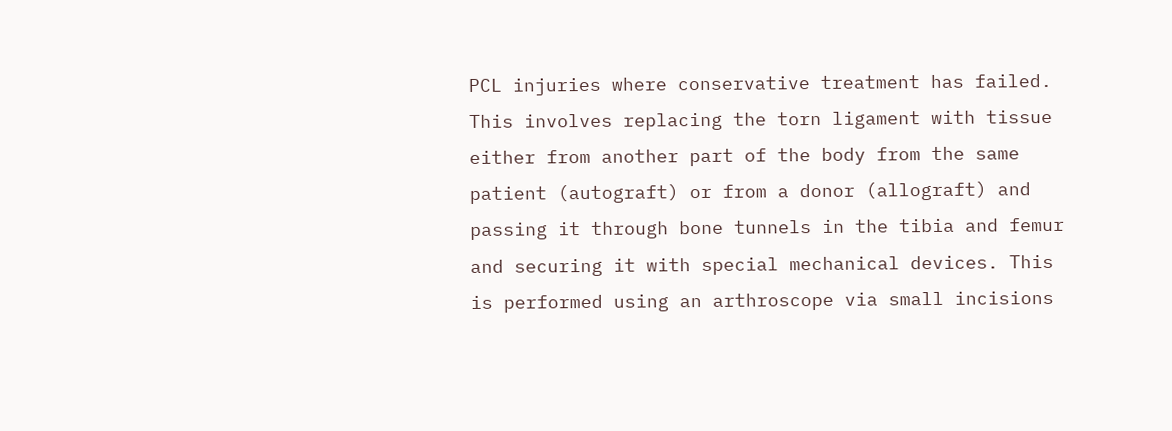PCL injuries where conservative treatment has failed. This involves replacing the torn ligament with tissue either from another part of the body from the same patient (autograft) or from a donor (allograft) and passing it through bone tunnels in the tibia and femur and securing it with special mechanical devices. This is performed using an arthroscope via small incisions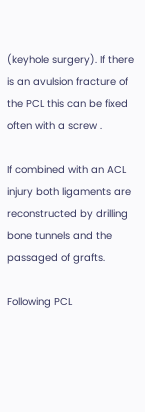(keyhole surgery). If there is an avulsion fracture of the PCL this can be fixed often with a screw .

If combined with an ACL injury both ligaments are reconstructed by drilling bone tunnels and the passaged of grafts.

Following PCL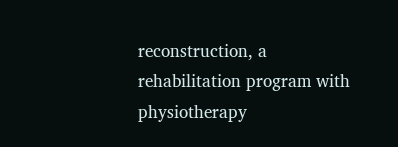reconstruction, a rehabilitation program with physiotherapy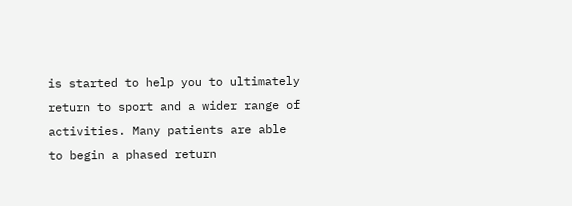is started to help you to ultimately return to sport and a wider range of activities. Many patients are able to begin a phased return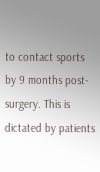to contact sports by 9 months post-surgery. This is dictated by patients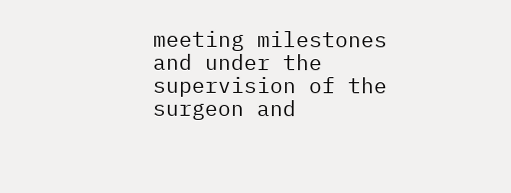meeting milestones and under the supervision of the surgeon and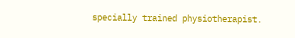specially trained physiotherapist.